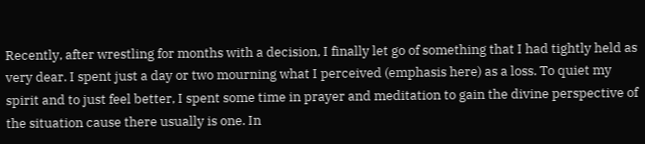Recently, after wrestling for months with a decision, I finally let go of something that I had tightly held as very dear. I spent just a day or two mourning what I perceived (emphasis here) as a loss. To quiet my spirit and to just feel better, I spent some time in prayer and meditation to gain the divine perspective of the situation cause there usually is one. In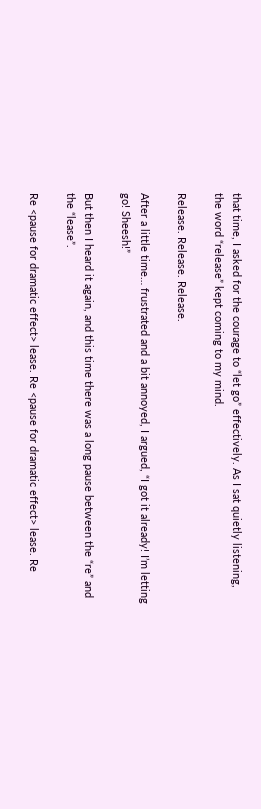that time, I asked for the courage to “let go” effectively. As I sat quietly listening, the word “release” kept coming to my mind.

Release. Release. Release.

After a little time… frustrated and a bit annoyed, I argued, “I got it already! I’m letting go! Sheesh!”

But then I heard it again, and this time there was a long pause between the “re” and the “lease”.

Re <pause for dramatic effect> lease. Re <pause for dramatic effect> lease. Re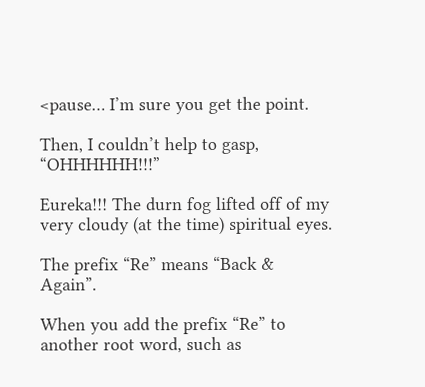<pause… I’m sure you get the point.

Then, I couldn’t help to gasp, “OHHHHHH!!!”

Eureka!!! The durn fog lifted off of my very cloudy (at the time) spiritual eyes.

The prefix “Re” means “Back & Again”.

When you add the prefix “Re” to another root word, such as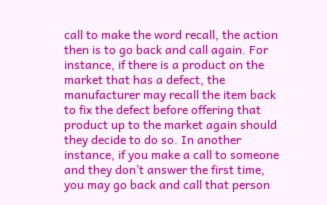call to make the word recall, the action then is to go back and call again. For instance, if there is a product on the market that has a defect, the manufacturer may recall the item back to fix the defect before offering that product up to the market again should they decide to do so. In another instance, if you make a call to someone and they don’t answer the first time, you may go back and call that person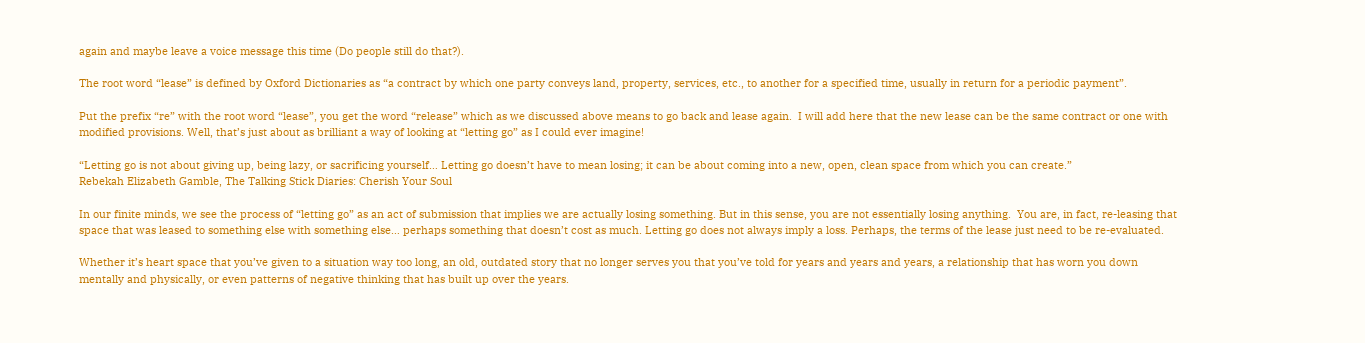again and maybe leave a voice message this time (Do people still do that?).

The root word “lease” is defined by Oxford Dictionaries as “a contract by which one party conveys land, property, services, etc., to another for a specified time, usually in return for a periodic payment”.

Put the prefix “re” with the root word “lease”, you get the word “release” which as we discussed above means to go back and lease again.  I will add here that the new lease can be the same contract or one with modified provisions. Well, that’s just about as brilliant a way of looking at “letting go” as I could ever imagine!

“Letting go is not about giving up, being lazy, or sacrificing yourself… Letting go doesn’t have to mean losing; it can be about coming into a new, open, clean space from which you can create.”
Rebekah Elizabeth Gamble, The Talking Stick Diaries: Cherish Your Soul

In our finite minds, we see the process of “letting go” as an act of submission that implies we are actually losing something. But in this sense, you are not essentially losing anything.  You are, in fact, re-leasing that space that was leased to something else with something else… perhaps something that doesn’t cost as much. Letting go does not always imply a loss. Perhaps, the terms of the lease just need to be re-evaluated.

Whether it’s heart space that you’ve given to a situation way too long, an old, outdated story that no longer serves you that you’ve told for years and years and years, a relationship that has worn you down mentally and physically, or even patterns of negative thinking that has built up over the years.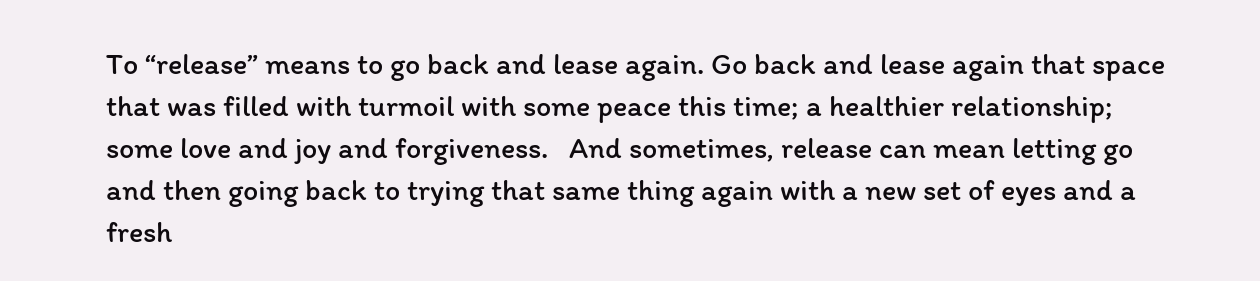To “release” means to go back and lease again. Go back and lease again that space that was filled with turmoil with some peace this time; a healthier relationship; some love and joy and forgiveness.   And sometimes, release can mean letting go and then going back to trying that same thing again with a new set of eyes and a fresh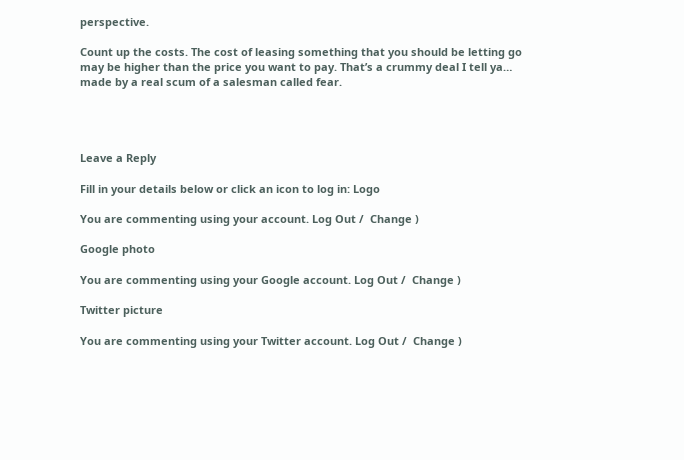perspective.

Count up the costs. The cost of leasing something that you should be letting go may be higher than the price you want to pay. That’s a crummy deal I tell ya… made by a real scum of a salesman called fear.




Leave a Reply

Fill in your details below or click an icon to log in: Logo

You are commenting using your account. Log Out /  Change )

Google photo

You are commenting using your Google account. Log Out /  Change )

Twitter picture

You are commenting using your Twitter account. Log Out /  Change )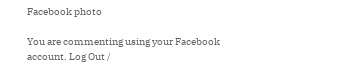Facebook photo

You are commenting using your Facebook account. Log Out /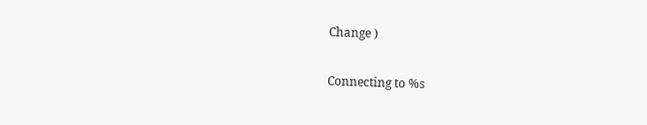Change )

Connecting to %s